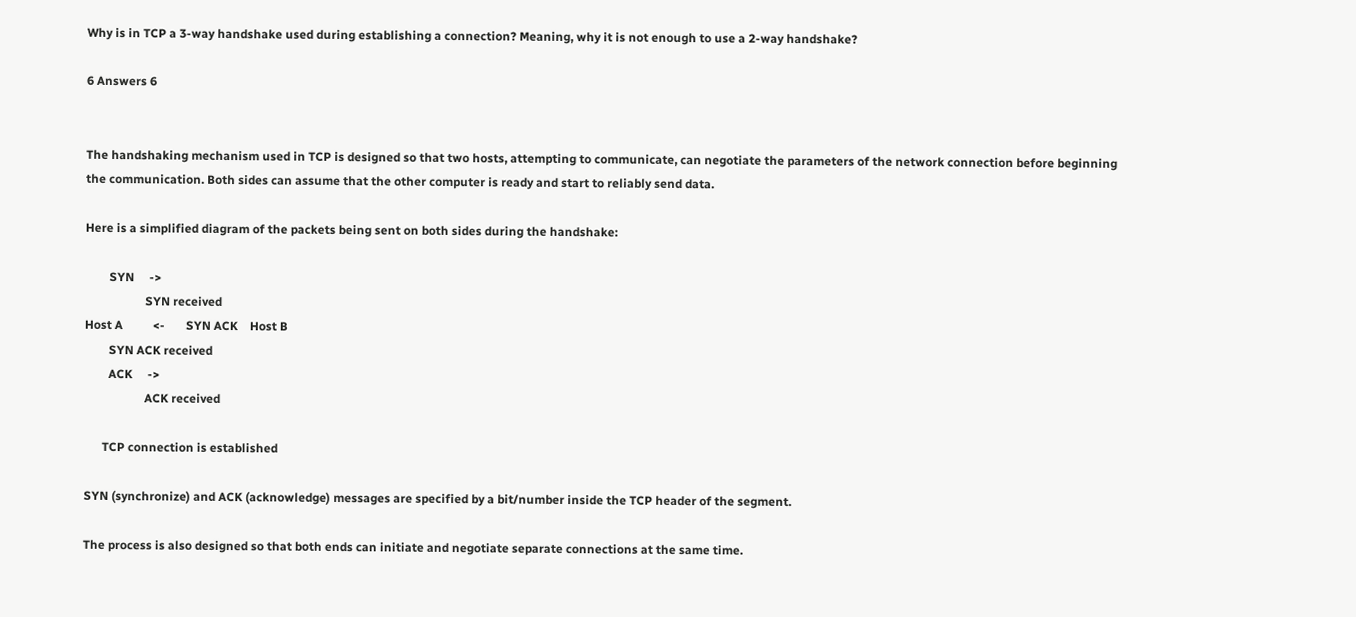Why is in TCP a 3-way handshake used during establishing a connection? Meaning, why it is not enough to use a 2-way handshake?

6 Answers 6


The handshaking mechanism used in TCP is designed so that two hosts, attempting to communicate, can negotiate the parameters of the network connection before beginning the communication. Both sides can assume that the other computer is ready and start to reliably send data.

Here is a simplified diagram of the packets being sent on both sides during the handshake:

        SYN     ->
                    SYN received
Host A          <-       SYN ACK    Host B
        SYN ACK received
        ACK     ->
                    ACK received

      TCP connection is established

SYN (synchronize) and ACK (acknowledge) messages are specified by a bit/number inside the TCP header of the segment.

The process is also designed so that both ends can initiate and negotiate separate connections at the same time.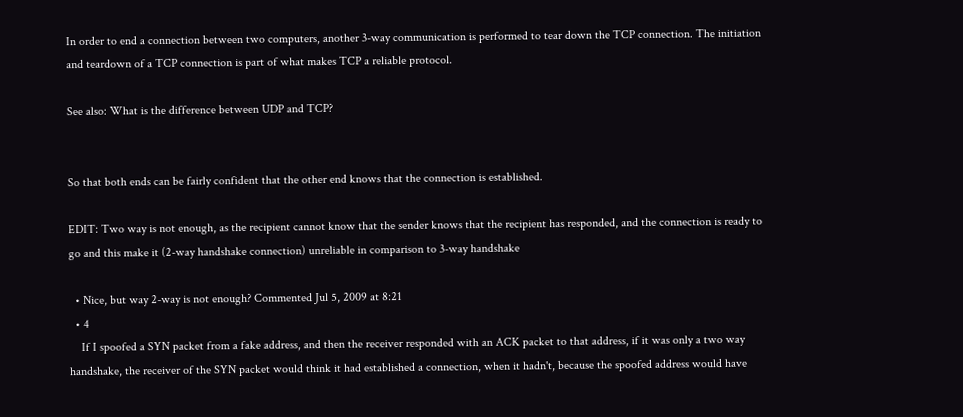In order to end a connection between two computers, another 3-way communication is performed to tear down the TCP connection. The initiation and teardown of a TCP connection is part of what makes TCP a reliable protocol.

See also: What is the difference between UDP and TCP?


So that both ends can be fairly confident that the other end knows that the connection is established.

EDIT: Two way is not enough, as the recipient cannot know that the sender knows that the recipient has responded, and the connection is ready to go and this make it (2-way handshake connection) unreliable in comparison to 3-way handshake

  • Nice, but way 2-way is not enough? Commented Jul 5, 2009 at 8:21
  • 4
    If I spoofed a SYN packet from a fake address, and then the receiver responded with an ACK packet to that address, if it was only a two way handshake, the receiver of the SYN packet would think it had established a connection, when it hadn't, because the spoofed address would have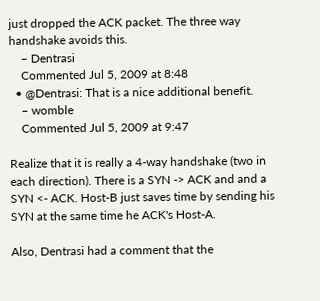just dropped the ACK packet. The three way handshake avoids this.
    – Dentrasi
    Commented Jul 5, 2009 at 8:48
  • @Dentrasi: That is a nice additional benefit.
    – womble
    Commented Jul 5, 2009 at 9:47

Realize that it is really a 4-way handshake (two in each direction). There is a SYN -> ACK and and a SYN <- ACK. Host-B just saves time by sending his SYN at the same time he ACK's Host-A.

Also, Dentrasi had a comment that the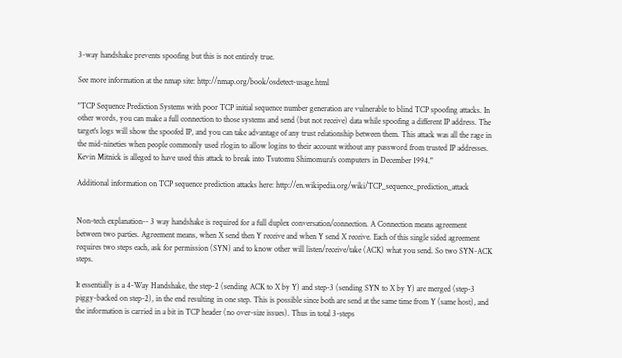3-way handshake prevents spoofing but this is not entirely true.

See more information at the nmap site: http://nmap.org/book/osdetect-usage.html

"TCP Sequence Prediction Systems with poor TCP initial sequence number generation are vulnerable to blind TCP spoofing attacks. In other words, you can make a full connection to those systems and send (but not receive) data while spoofing a different IP address. The target's logs will show the spoofed IP, and you can take advantage of any trust relationship between them. This attack was all the rage in the mid-nineties when people commonly used rlogin to allow logins to their account without any password from trusted IP addresses. Kevin Mitnick is alleged to have used this attack to break into Tsutomu Shimomura's computers in December 1994."

Additional information on TCP sequence prediction attacks here: http://en.wikipedia.org/wiki/TCP_sequence_prediction_attack


Non-tech explanation-- 3 way handshake is required for a full duplex conversation/connection. A Connection means agreement between two parties. Agreement means, when X send then Y receive and when Y send X receive. Each of this single sided agreement requires two steps each, ask for permission (SYN) and to know other will listen/receive/take (ACK) what you send. So two SYN-ACK steps.

It essentially is a 4-Way Handshake, the step-2 (sending ACK to X by Y) and step-3 (sending SYN to X by Y) are merged (step-3 piggy-backed on step-2), in the end resulting in one step. This is possible since both are send at the same time from Y (same host), and the information is carried in a bit in TCP header (no over-size issues). Thus in total 3-steps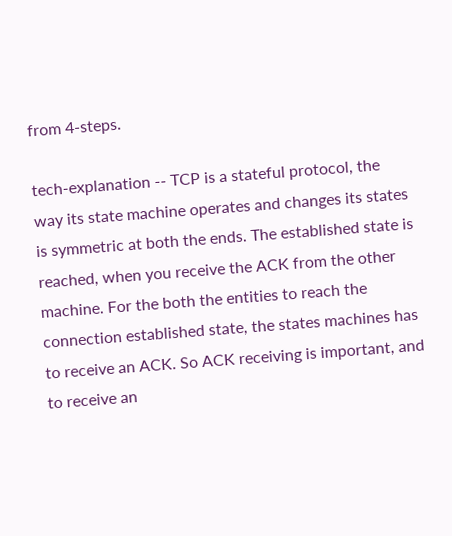from 4-steps.

tech-explanation -- TCP is a stateful protocol, the way its state machine operates and changes its states is symmetric at both the ends. The established state is reached, when you receive the ACK from the other machine. For the both the entities to reach the connection established state, the states machines has to receive an ACK. So ACK receiving is important, and to receive an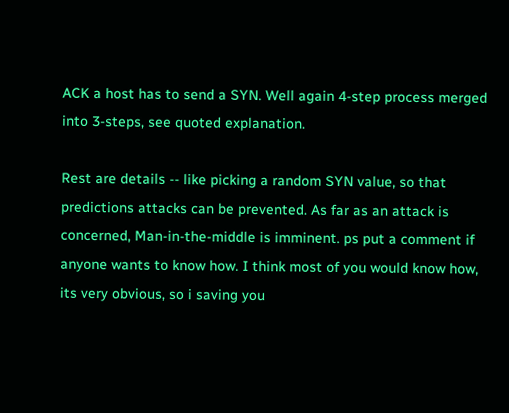ACK a host has to send a SYN. Well again 4-step process merged into 3-steps, see quoted explanation.

Rest are details -- like picking a random SYN value, so that predictions attacks can be prevented. As far as an attack is concerned, Man-in-the-middle is imminent. ps put a comment if anyone wants to know how. I think most of you would know how, its very obvious, so i saving you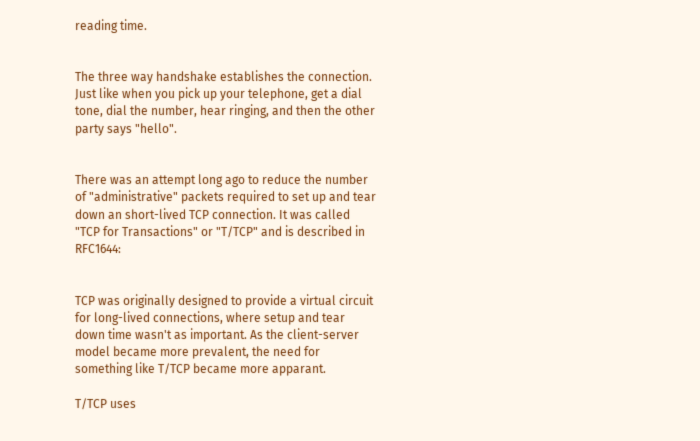reading time.


The three way handshake establishes the connection. Just like when you pick up your telephone, get a dial tone, dial the number, hear ringing, and then the other party says "hello".


There was an attempt long ago to reduce the number of "administrative" packets required to set up and tear down an short-lived TCP connection. It was called "TCP for Transactions" or "T/TCP" and is described in RFC1644:


TCP was originally designed to provide a virtual circuit for long-lived connections, where setup and tear down time wasn't as important. As the client-server model became more prevalent, the need for something like T/TCP became more apparant.

T/TCP uses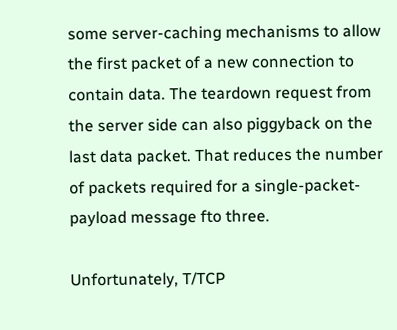some server-caching mechanisms to allow the first packet of a new connection to contain data. The teardown request from the server side can also piggyback on the last data packet. That reduces the number of packets required for a single-packet-payload message fto three.

Unfortunately, T/TCP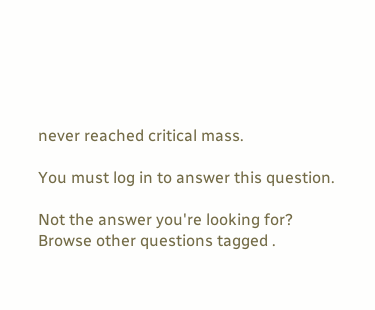never reached critical mass.

You must log in to answer this question.

Not the answer you're looking for? Browse other questions tagged .